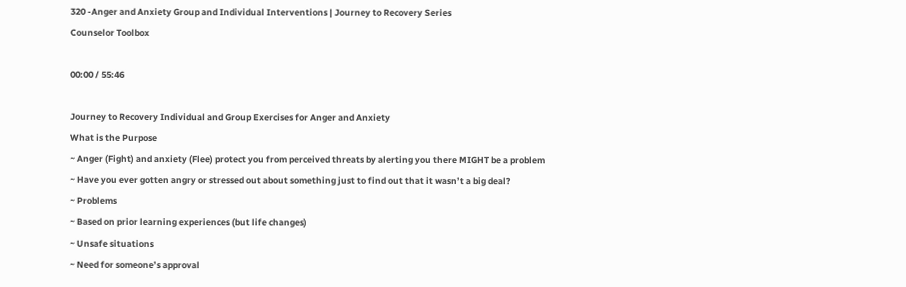320 -Anger and Anxiety Group and Individual Interventions | Journey to Recovery Series
Counselor Toolbox

00:00 / 55:46

Journey to Recovery Individual and Group Exercises for Anger and Anxiety
What is the Purpose
~ Anger (Fight) and anxiety (Flee) protect you from perceived threats by alerting you there MIGHT be a problem
~ Have you ever gotten angry or stressed out about something just to find out that it wasn’t a big deal?
~ Problems
~ Based on prior learning experiences (but life changes)
~ Unsafe situations
~ Need for someone’s approval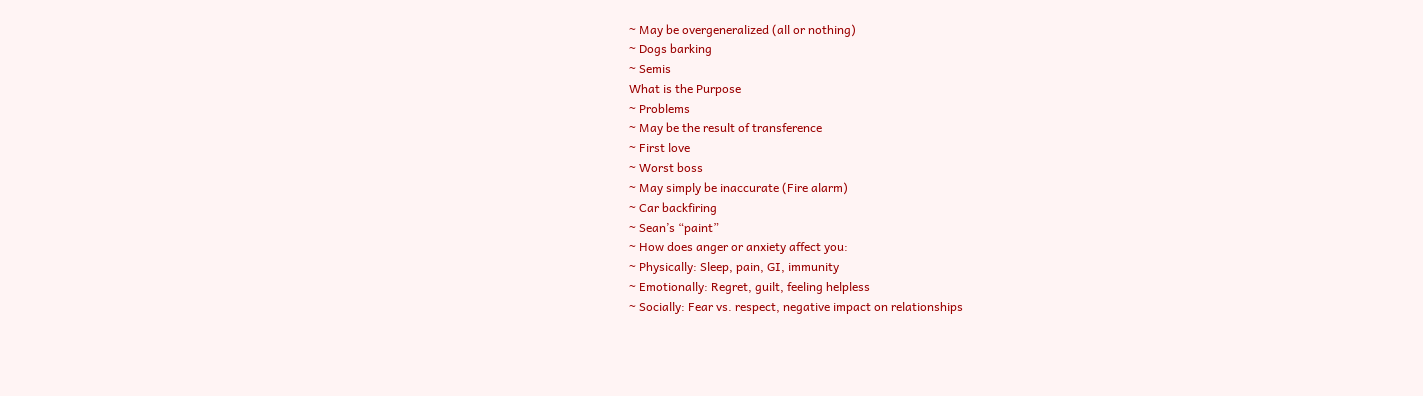~ May be overgeneralized (all or nothing)
~ Dogs barking
~ Semis
What is the Purpose
~ Problems
~ May be the result of transference
~ First love
~ Worst boss
~ May simply be inaccurate (Fire alarm)
~ Car backfiring
~ Sean’s “paint”
~ How does anger or anxiety affect you:
~ Physically: Sleep, pain, GI, immunity
~ Emotionally: Regret, guilt, feeling helpless
~ Socially: Fear vs. respect, negative impact on relationships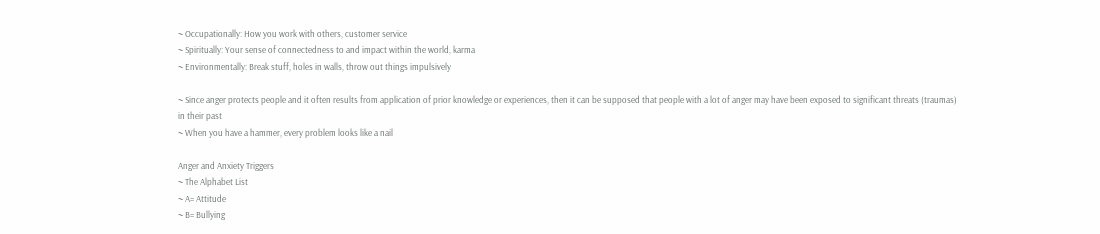~ Occupationally: How you work with others, customer service
~ Spiritually: Your sense of connectedness to and impact within the world, karma
~ Environmentally: Break stuff, holes in walls, throw out things impulsively

~ Since anger protects people and it often results from application of prior knowledge or experiences, then it can be supposed that people with a lot of anger may have been exposed to significant threats (traumas) in their past
~ When you have a hammer, every problem looks like a nail

Anger and Anxiety Triggers
~ The Alphabet List
~ A= Attitude
~ B= Bullying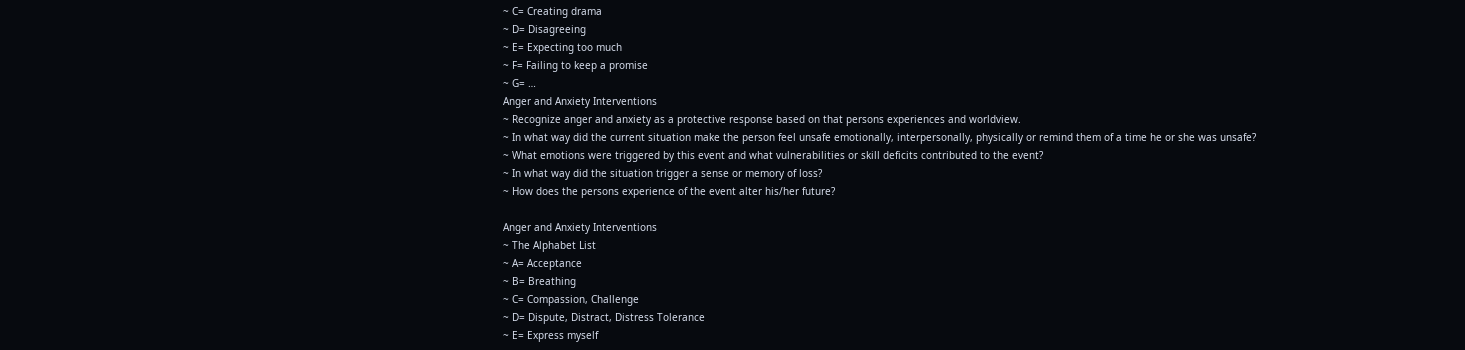~ C= Creating drama
~ D= Disagreeing
~ E= Expecting too much
~ F= Failing to keep a promise
~ G= …
Anger and Anxiety Interventions
~ Recognize anger and anxiety as a protective response based on that persons experiences and worldview.
~ In what way did the current situation make the person feel unsafe emotionally, interpersonally, physically or remind them of a time he or she was unsafe?
~ What emotions were triggered by this event and what vulnerabilities or skill deficits contributed to the event?
~ In what way did the situation trigger a sense or memory of loss?
~ How does the persons experience of the event alter his/her future?

Anger and Anxiety Interventions
~ The Alphabet List
~ A= Acceptance
~ B= Breathing
~ C= Compassion, Challenge
~ D= Dispute, Distract, Distress Tolerance
~ E= Express myself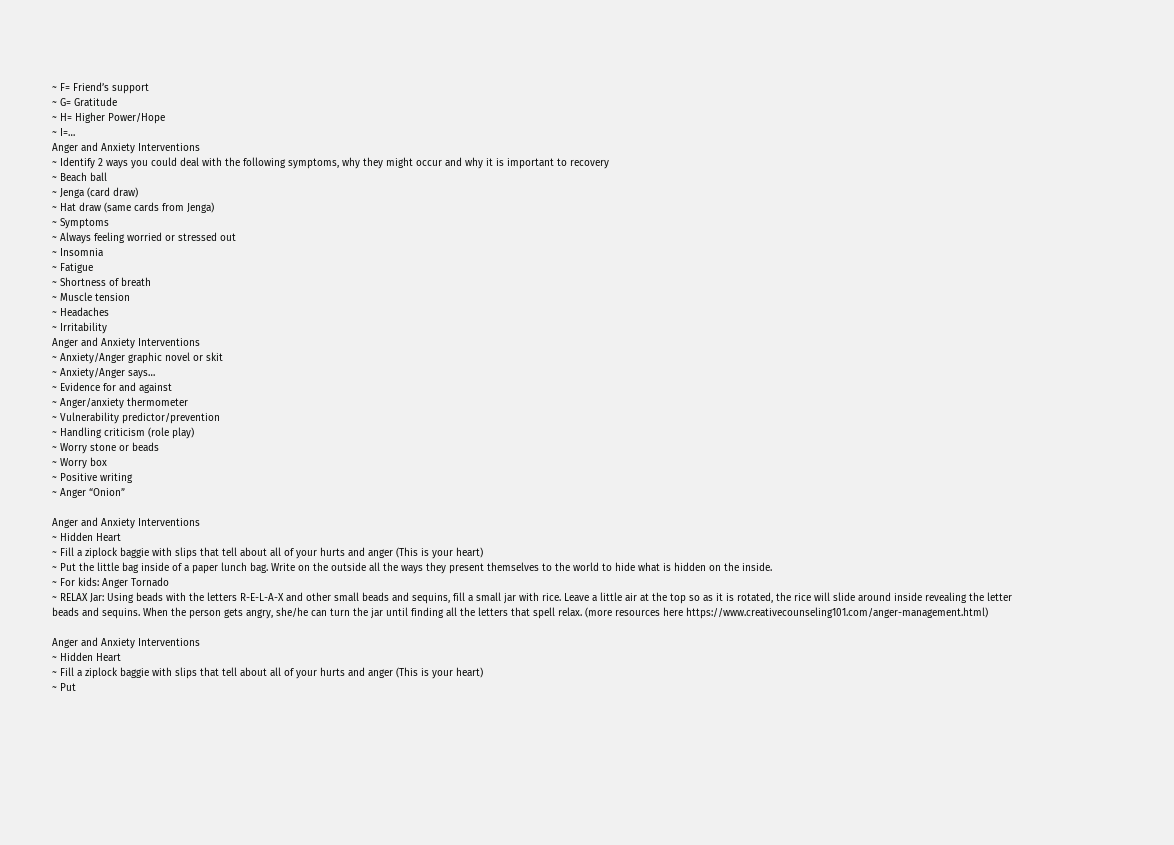~ F= Friend’s support
~ G= Gratitude
~ H= Higher Power/Hope
~ I=…
Anger and Anxiety Interventions
~ Identify 2 ways you could deal with the following symptoms, why they might occur and why it is important to recovery
~ Beach ball
~ Jenga (card draw)
~ Hat draw (same cards from Jenga)
~ Symptoms
~ Always feeling worried or stressed out
~ Insomnia
~ Fatigue
~ Shortness of breath
~ Muscle tension
~ Headaches
~ Irritability
Anger and Anxiety Interventions
~ Anxiety/Anger graphic novel or skit
~ Anxiety/Anger says…
~ Evidence for and against
~ Anger/anxiety thermometer
~ Vulnerability predictor/prevention
~ Handling criticism (role play)
~ Worry stone or beads
~ Worry box
~ Positive writing
~ Anger “Onion”

Anger and Anxiety Interventions
~ Hidden Heart
~ Fill a ziplock baggie with slips that tell about all of your hurts and anger (This is your heart)
~ Put the little bag inside of a paper lunch bag. Write on the outside all the ways they present themselves to the world to hide what is hidden on the inside.
~ For kids: Anger Tornado
~ RELAX Jar: Using beads with the letters R-E-L-A-X and other small beads and sequins, fill a small jar with rice. Leave a little air at the top so as it is rotated, the rice will slide around inside revealing the letter beads and sequins. When the person gets angry, she/he can turn the jar until finding all the letters that spell relax. (more resources here https://www.creativecounseling101.com/anger-management.html)

Anger and Anxiety Interventions
~ Hidden Heart
~ Fill a ziplock baggie with slips that tell about all of your hurts and anger (This is your heart)
~ Put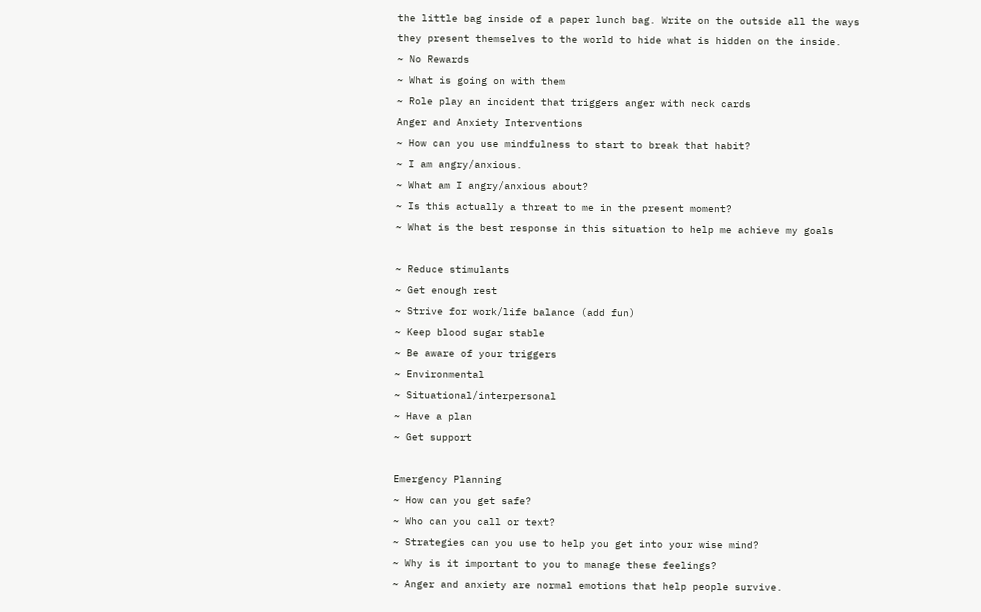the little bag inside of a paper lunch bag. Write on the outside all the ways they present themselves to the world to hide what is hidden on the inside.
~ No Rewards
~ What is going on with them
~ Role play an incident that triggers anger with neck cards
Anger and Anxiety Interventions
~ How can you use mindfulness to start to break that habit?
~ I am angry/anxious.
~ What am I angry/anxious about?
~ Is this actually a threat to me in the present moment?
~ What is the best response in this situation to help me achieve my goals

~ Reduce stimulants
~ Get enough rest
~ Strive for work/life balance (add fun)
~ Keep blood sugar stable
~ Be aware of your triggers
~ Environmental
~ Situational/interpersonal
~ Have a plan
~ Get support

Emergency Planning
~ How can you get safe?
~ Who can you call or text?
~ Strategies can you use to help you get into your wise mind?
~ Why is it important to you to manage these feelings?
~ Anger and anxiety are normal emotions that help people survive.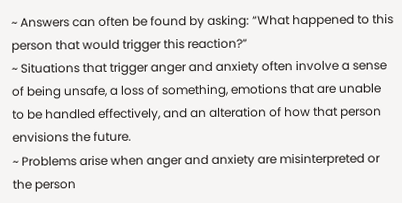~ Answers can often be found by asking: “What happened to this person that would trigger this reaction?”
~ Situations that trigger anger and anxiety often involve a sense of being unsafe, a loss of something, emotions that are unable to be handled effectively, and an alteration of how that person envisions the future.
~ Problems arise when anger and anxiety are misinterpreted or the person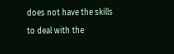does not have the skills to deal with the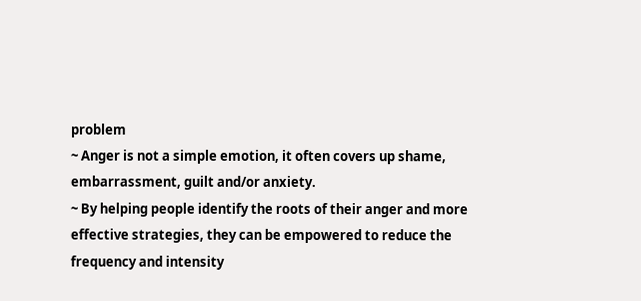problem
~ Anger is not a simple emotion, it often covers up shame, embarrassment, guilt and/or anxiety.
~ By helping people identify the roots of their anger and more effective strategies, they can be empowered to reduce the frequency and intensity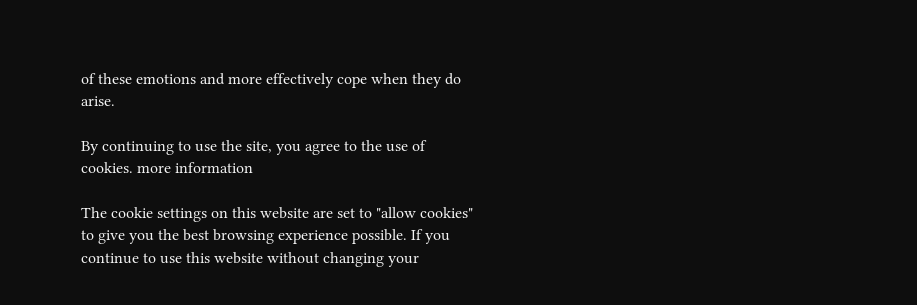of these emotions and more effectively cope when they do arise.

By continuing to use the site, you agree to the use of cookies. more information

The cookie settings on this website are set to "allow cookies" to give you the best browsing experience possible. If you continue to use this website without changing your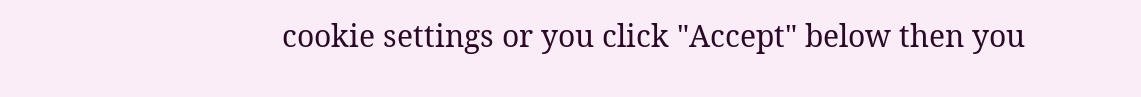cookie settings or you click "Accept" below then you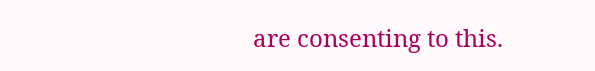are consenting to this.